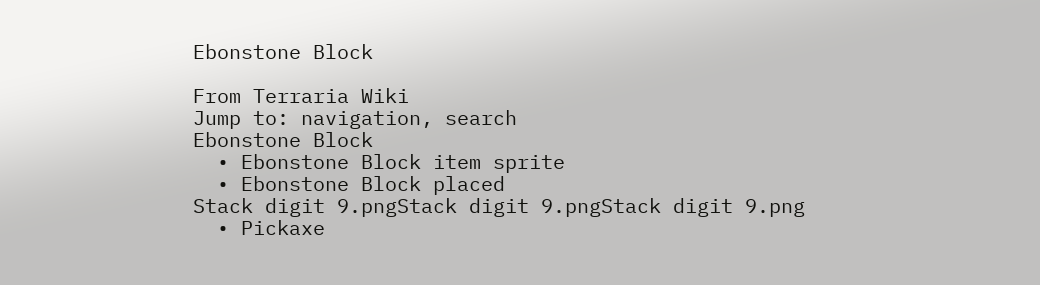Ebonstone Block

From Terraria Wiki
Jump to: navigation, search
Ebonstone Block
  • Ebonstone Block item sprite
  • Ebonstone Block placed
Stack digit 9.pngStack digit 9.pngStack digit 9.png
  • Pickaxe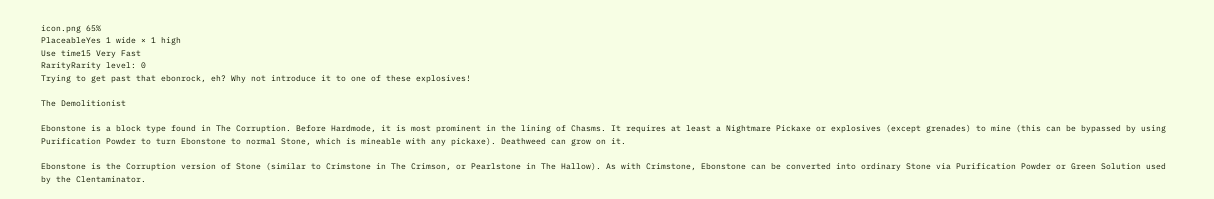icon.png 65%
PlaceableYes 1 wide × 1 high
Use time15 Very Fast
RarityRarity level: 0
Trying to get past that ebonrock, eh? Why not introduce it to one of these explosives!

The Demolitionist

Ebonstone is a block type found in The Corruption. Before Hardmode, it is most prominent in the lining of Chasms. It requires at least a Nightmare Pickaxe or explosives (except grenades) to mine (this can be bypassed by using Purification Powder to turn Ebonstone to normal Stone, which is mineable with any pickaxe). Deathweed can grow on it.

Ebonstone is the Corruption version of Stone (similar to Crimstone in The Crimson, or Pearlstone in The Hallow). As with Crimstone, Ebonstone can be converted into ordinary Stone via Purification Powder or Green Solution used by the Clentaminator.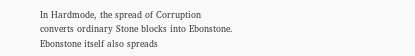In Hardmode, the spread of Corruption converts ordinary Stone blocks into Ebonstone. Ebonstone itself also spreads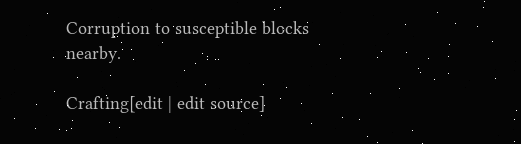Corruption to susceptible blocks nearby.

Crafting[edit | edit source]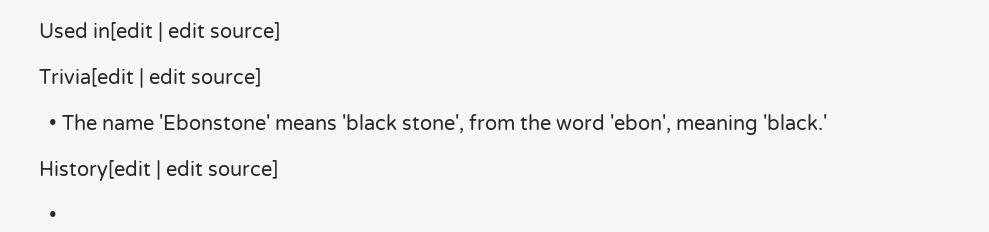Used in[edit | edit source]

Trivia[edit | edit source]

  • The name 'Ebonstone' means 'black stone', from the word 'ebon', meaning 'black.'

History[edit | edit source]

  •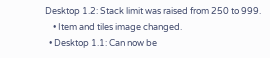Desktop 1.2: Stack limit was raised from 250 to 999.
    • Item and tiles image changed.
  • Desktop 1.1: Can now be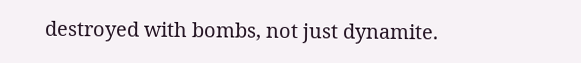destroyed with bombs, not just dynamite.